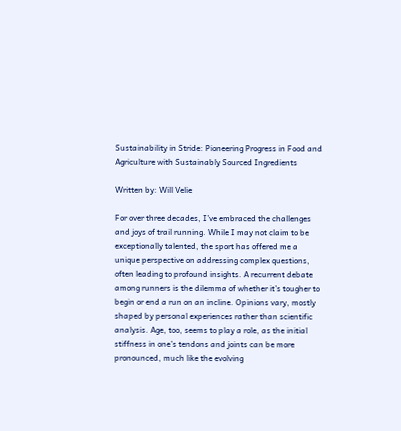Sustainability in Stride: Pioneering Progress in Food and Agriculture with Sustainably Sourced Ingredients

Written by: Will Velie

For over three decades, I’ve embraced the challenges and joys of trail running. While I may not claim to be exceptionally talented, the sport has offered me a unique perspective on addressing complex questions, often leading to profound insights. A recurrent debate among runners is the dilemma of whether it’s tougher to begin or end a run on an incline. Opinions vary, mostly shaped by personal experiences rather than scientific analysis. Age, too, seems to play a role, as the initial stiffness in one’s tendons and joints can be more pronounced, much like the evolving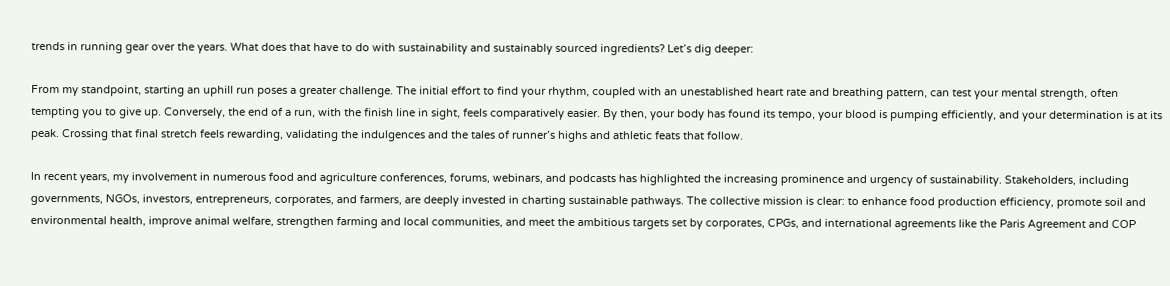trends in running gear over the years. What does that have to do with sustainability and sustainably sourced ingredients? Let’s dig deeper:

From my standpoint, starting an uphill run poses a greater challenge. The initial effort to find your rhythm, coupled with an unestablished heart rate and breathing pattern, can test your mental strength, often tempting you to give up. Conversely, the end of a run, with the finish line in sight, feels comparatively easier. By then, your body has found its tempo, your blood is pumping efficiently, and your determination is at its peak. Crossing that final stretch feels rewarding, validating the indulgences and the tales of runner’s highs and athletic feats that follow.

In recent years, my involvement in numerous food and agriculture conferences, forums, webinars, and podcasts has highlighted the increasing prominence and urgency of sustainability. Stakeholders, including governments, NGOs, investors, entrepreneurs, corporates, and farmers, are deeply invested in charting sustainable pathways. The collective mission is clear: to enhance food production efficiency, promote soil and environmental health, improve animal welfare, strengthen farming and local communities, and meet the ambitious targets set by corporates, CPGs, and international agreements like the Paris Agreement and COP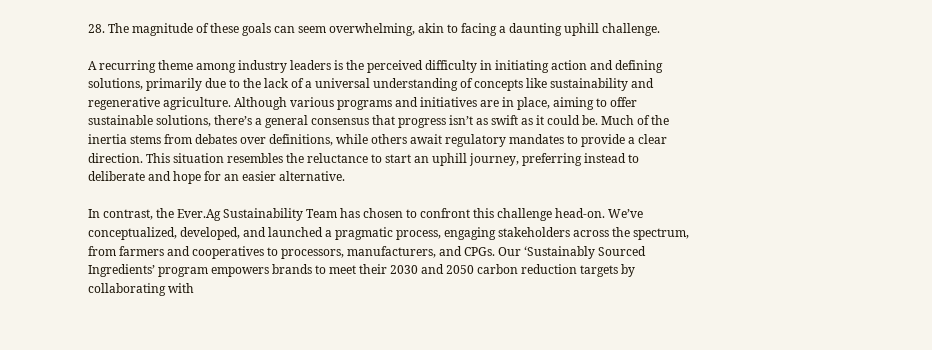28. The magnitude of these goals can seem overwhelming, akin to facing a daunting uphill challenge.

A recurring theme among industry leaders is the perceived difficulty in initiating action and defining solutions, primarily due to the lack of a universal understanding of concepts like sustainability and regenerative agriculture. Although various programs and initiatives are in place, aiming to offer sustainable solutions, there’s a general consensus that progress isn’t as swift as it could be. Much of the inertia stems from debates over definitions, while others await regulatory mandates to provide a clear direction. This situation resembles the reluctance to start an uphill journey, preferring instead to deliberate and hope for an easier alternative.

In contrast, the Ever.Ag Sustainability Team has chosen to confront this challenge head-on. We’ve conceptualized, developed, and launched a pragmatic process, engaging stakeholders across the spectrum, from farmers and cooperatives to processors, manufacturers, and CPGs. Our ‘Sustainably Sourced Ingredients’ program empowers brands to meet their 2030 and 2050 carbon reduction targets by collaborating with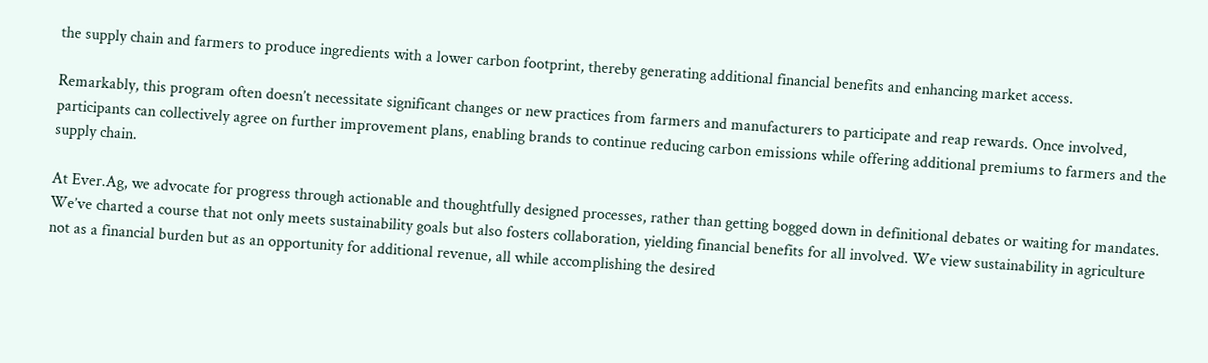the supply chain and farmers to produce ingredients with a lower carbon footprint, thereby generating additional financial benefits and enhancing market access.

Remarkably, this program often doesn’t necessitate significant changes or new practices from farmers and manufacturers to participate and reap rewards. Once involved, participants can collectively agree on further improvement plans, enabling brands to continue reducing carbon emissions while offering additional premiums to farmers and the supply chain.

At Ever.Ag, we advocate for progress through actionable and thoughtfully designed processes, rather than getting bogged down in definitional debates or waiting for mandates. We’ve charted a course that not only meets sustainability goals but also fosters collaboration, yielding financial benefits for all involved. We view sustainability in agriculture not as a financial burden but as an opportunity for additional revenue, all while accomplishing the desired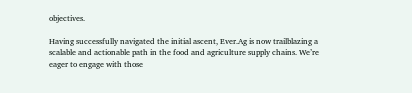objectives.

Having successfully navigated the initial ascent, Ever.Ag is now trailblazing a scalable and actionable path in the food and agriculture supply chains. We’re eager to engage with those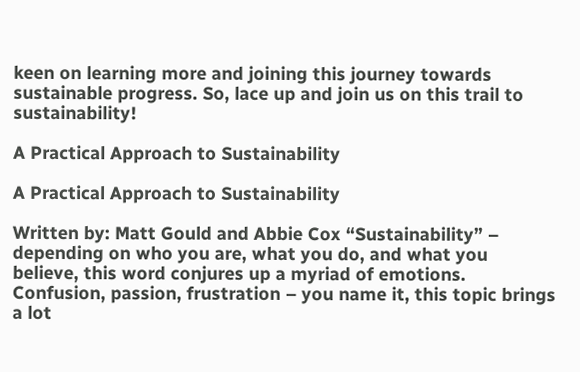keen on learning more and joining this journey towards sustainable progress. So, lace up and join us on this trail to sustainability!

A Practical Approach to Sustainability

A Practical Approach to Sustainability

Written by: Matt Gould and Abbie Cox “Sustainability” – depending on who you are, what you do, and what you believe, this word conjures up a myriad of emotions. Confusion, passion, frustration – you name it, this topic brings a lot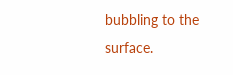bubbling to the surface.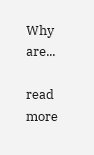Why are...

read more